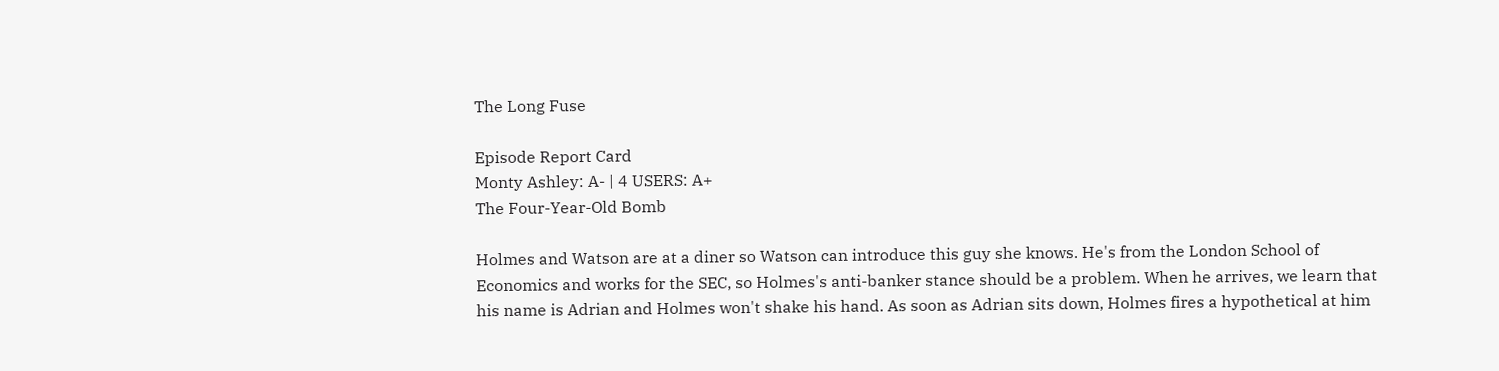The Long Fuse

Episode Report Card
Monty Ashley: A- | 4 USERS: A+
The Four-Year-Old Bomb

Holmes and Watson are at a diner so Watson can introduce this guy she knows. He's from the London School of Economics and works for the SEC, so Holmes's anti-banker stance should be a problem. When he arrives, we learn that his name is Adrian and Holmes won't shake his hand. As soon as Adrian sits down, Holmes fires a hypothetical at him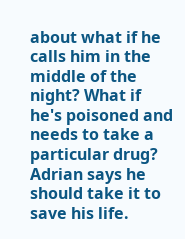about what if he calls him in the middle of the night? What if he's poisoned and needs to take a particular drug? Adrian says he should take it to save his life.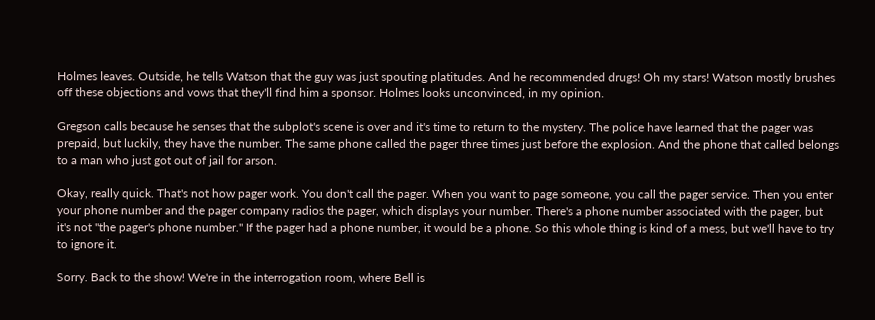Holmes leaves. Outside, he tells Watson that the guy was just spouting platitudes. And he recommended drugs! Oh my stars! Watson mostly brushes off these objections and vows that they'll find him a sponsor. Holmes looks unconvinced, in my opinion.

Gregson calls because he senses that the subplot's scene is over and it's time to return to the mystery. The police have learned that the pager was prepaid, but luckily, they have the number. The same phone called the pager three times just before the explosion. And the phone that called belongs to a man who just got out of jail for arson.

Okay, really quick. That's not how pager work. You don't call the pager. When you want to page someone, you call the pager service. Then you enter your phone number and the pager company radios the pager, which displays your number. There's a phone number associated with the pager, but it's not "the pager's phone number." If the pager had a phone number, it would be a phone. So this whole thing is kind of a mess, but we'll have to try to ignore it.

Sorry. Back to the show! We're in the interrogation room, where Bell is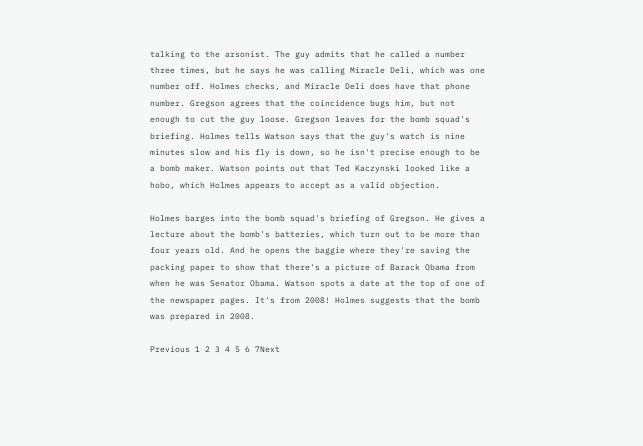talking to the arsonist. The guy admits that he called a number three times, but he says he was calling Miracle Deli, which was one number off. Holmes checks, and Miracle Deli does have that phone number. Gregson agrees that the coincidence bugs him, but not enough to cut the guy loose. Gregson leaves for the bomb squad's briefing. Holmes tells Watson says that the guy's watch is nine minutes slow and his fly is down, so he isn't precise enough to be a bomb maker. Watson points out that Ted Kaczynski looked like a hobo, which Holmes appears to accept as a valid objection.

Holmes barges into the bomb squad's briefing of Gregson. He gives a lecture about the bomb's batteries, which turn out to be more than four years old. And he opens the baggie where they're saving the packing paper to show that there's a picture of Barack Obama from when he was Senator Obama. Watson spots a date at the top of one of the newspaper pages. It's from 2008! Holmes suggests that the bomb was prepared in 2008.

Previous 1 2 3 4 5 6 7Next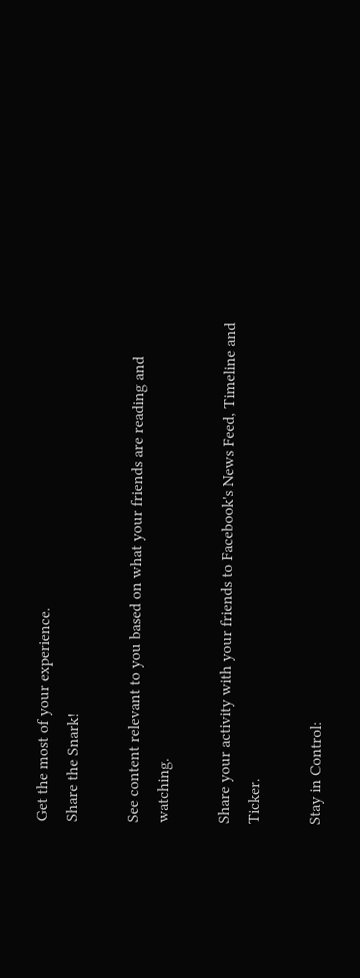Get the most of your experience.
Share the Snark!

See content relevant to you based on what your friends are reading and watching.

Share your activity with your friends to Facebook's News Feed, Timeline and Ticker.

Stay in Control: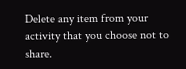Delete any item from your activity that you choose not to share.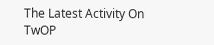The Latest Activity On TwOP